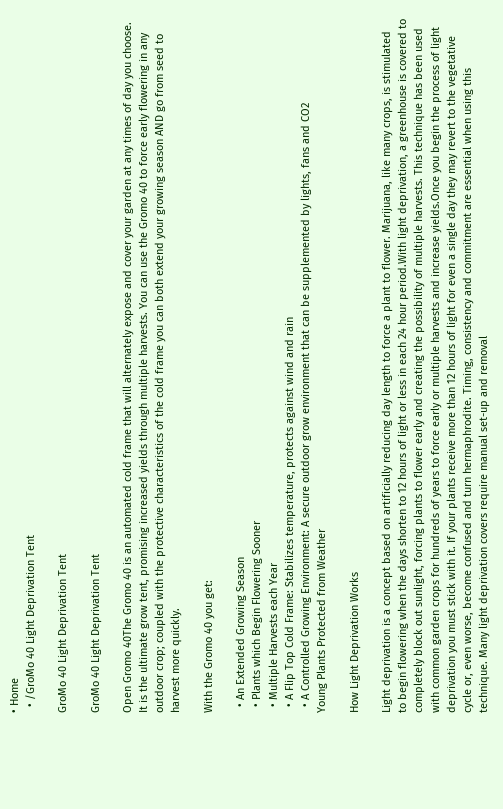• Home
  • /GroMo 40 Light Deprivation Tent

GroMo 40 Light Deprivation Tent

GroMo 40 Light Deprivation Tent

Open Gromo 40The Gromo 40 is an automated cold frame that will alternately expose and cover your garden at any times of day you choose. It is the ultimate grow tent, promising increased yields through multiple harvests. You can use the Gromo 40 to force early flowering in any outdoor crop; coupled with the protective characteristics of the cold frame you can both extend your growing season AND go from seed to harvest more quickly.

With the Gromo 40 you get:

  • An Extended Growing Season
  • Plants which Begin Flowering Sooner
  • Multiple Harvests each Year
  • A Flip Top Cold Frame: Stabilizes temperature, protects against wind and rain
  • A Controlled Growing Environment: A secure outdoor grow environment that can be supplemented by lights, fans and CO2
Young Plants Protected from Weather

How Light Deprivation Works

Light deprivation is a concept based on artificially reducing day length to force a plant to flower. Marijuana, like many crops, is stimulated to begin flowering when the days shorten to 12 hours of light or less in each 24 hour period.With light deprivation, a greenhouse is covered to completely block out sunlight, forcing plants to flower early and creating the possibility of multiple harvests. This technique has been used with common garden crops for hundreds of years to force early or multiple harvests and increase yields.Once you begin the process of light deprivation you must stick with it. If your plants receive more than 12 hours of light for even a single day they may revert to the vegetative cycle or, even worse, become confused and turn hermaphrodite. Timing, consistency and commitment are essential when using this technique. Many light deprivation covers require manual set-up and removal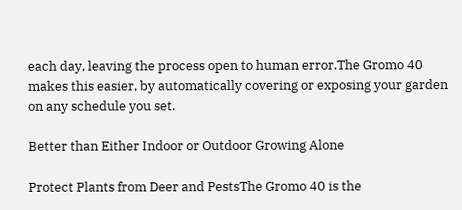each day, leaving the process open to human error.The Gromo 40 makes this easier, by automatically covering or exposing your garden on any schedule you set.

Better than Either Indoor or Outdoor Growing Alone

Protect Plants from Deer and PestsThe Gromo 40 is the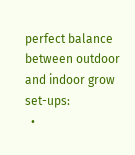perfect balance between outdoor and indoor grow set-ups:
  •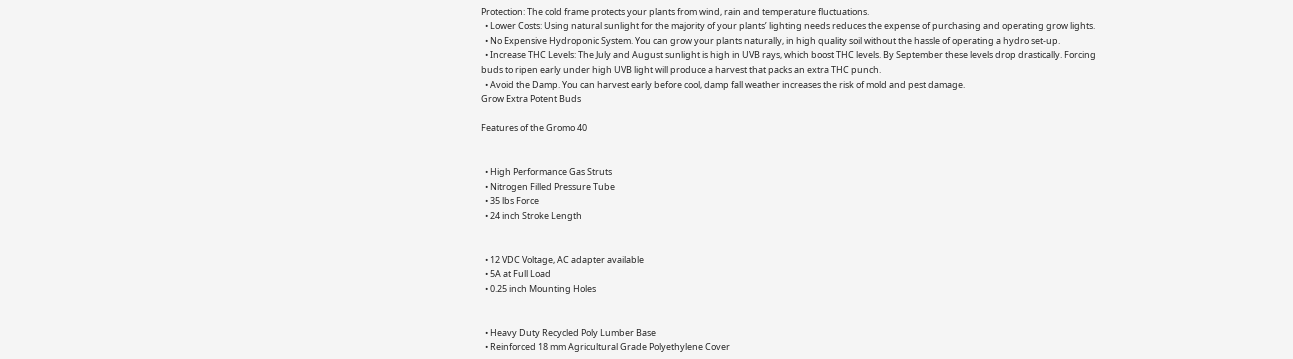Protection: The cold frame protects your plants from wind, rain and temperature fluctuations.
  • Lower Costs: Using natural sunlight for the majority of your plants’ lighting needs reduces the expense of purchasing and operating grow lights.
  • No Expensive Hydroponic System. You can grow your plants naturally, in high quality soil without the hassle of operating a hydro set-up.
  • Increase THC Levels: The July and August sunlight is high in UVB rays, which boost THC levels. By September these levels drop drastically. Forcing buds to ripen early under high UVB light will produce a harvest that packs an extra THC punch.
  • Avoid the Damp. You can harvest early before cool, damp fall weather increases the risk of mold and pest damage.
Grow Extra Potent Buds

Features of the Gromo 40


  • High Performance Gas Struts
  • Nitrogen Filled Pressure Tube
  • 35 lbs Force
  • 24 inch Stroke Length


  • 12 VDC Voltage, AC adapter available
  • 5A at Full Load
  • 0.25 inch Mounting Holes


  • Heavy Duty Recycled Poly Lumber Base
  • Reinforced 18 mm Agricultural Grade Polyethylene Cover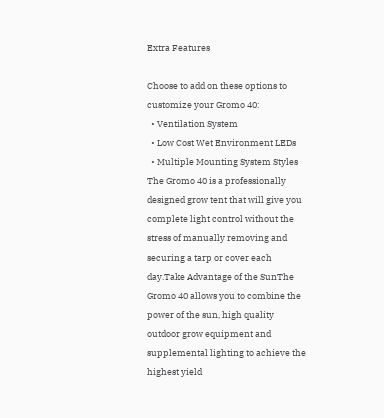Extra Features

Choose to add on these options to customize your Gromo 40:
  • Ventilation System
  • Low Cost Wet Environment LEDs
  • Multiple Mounting System Styles
The Gromo 40 is a professionally designed grow tent that will give you complete light control without the stress of manually removing and securing a tarp or cover each day.Take Advantage of the SunThe Gromo 40 allows you to combine the power of the sun, high quality outdoor grow equipment and supplemental lighting to achieve the highest yield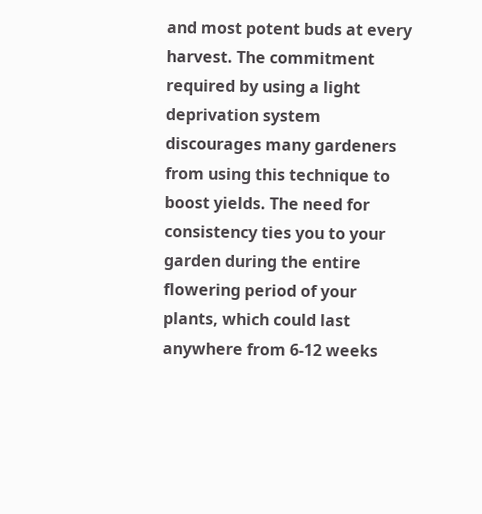and most potent buds at every harvest. The commitment required by using a light deprivation system discourages many gardeners from using this technique to boost yields. The need for consistency ties you to your garden during the entire flowering period of your plants, which could last anywhere from 6-12 weeks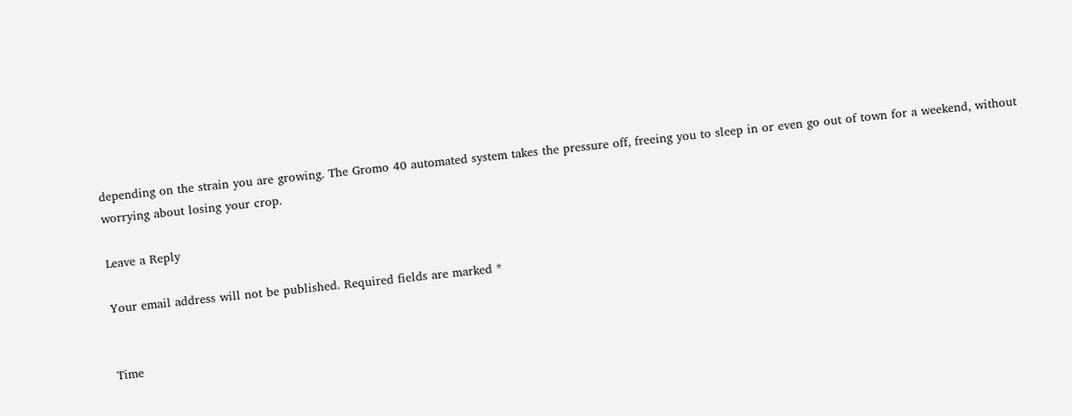depending on the strain you are growing. The Gromo 40 automated system takes the pressure off, freeing you to sleep in or even go out of town for a weekend, without worrying about losing your crop.

Leave a Reply

Your email address will not be published. Required fields are marked *


Time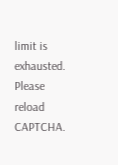limit is exhausted. Please reload CAPTCHA.